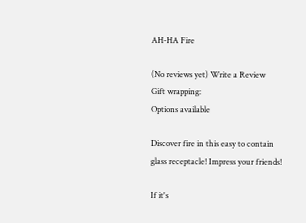AH-HA Fire

(No reviews yet) Write a Review
Gift wrapping:
Options available

Discover fire in this easy to contain glass receptacle! Impress your friends!

If it's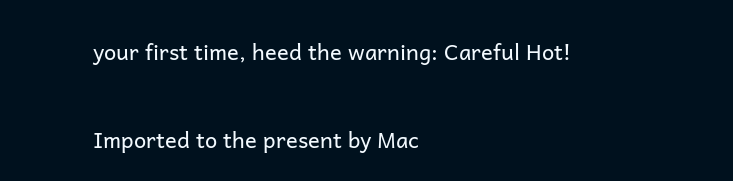your first time, heed the warning: Careful Hot!

Imported to the present by Mac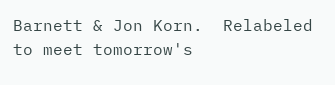Barnett & Jon Korn.  Relabeled to meet tomorrow's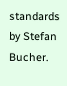standards by Stefan Bucher.